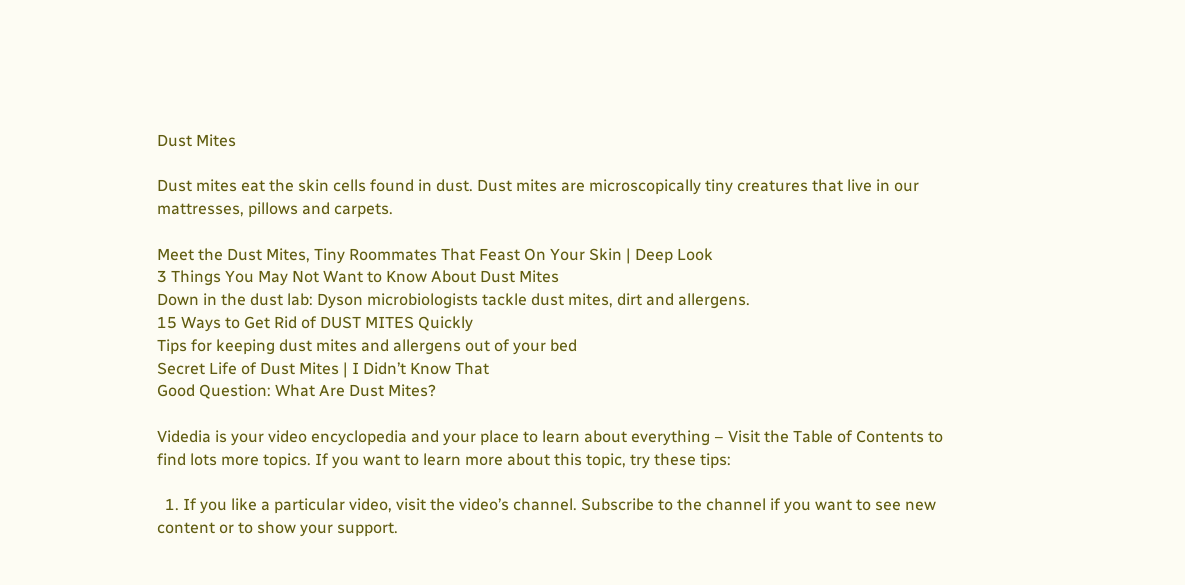Dust Mites

Dust mites eat the skin cells found in dust. Dust mites are microscopically tiny creatures that live in our mattresses, pillows and carpets.

Meet the Dust Mites, Tiny Roommates That Feast On Your Skin | Deep Look
3 Things You May Not Want to Know About Dust Mites
Down in the dust lab: Dyson microbiologists tackle dust mites, dirt and allergens.
15 Ways to Get Rid of DUST MITES Quickly
Tips for keeping dust mites and allergens out of your bed
Secret Life of Dust Mites | I Didn’t Know That
Good Question: What Are Dust Mites?

Videdia is your video encyclopedia and your place to learn about everything – Visit the Table of Contents to find lots more topics. If you want to learn more about this topic, try these tips:

  1. If you like a particular video, visit the video’s channel. Subscribe to the channel if you want to see new content or to show your support.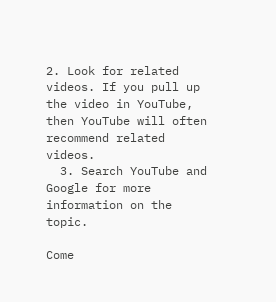2. Look for related videos. If you pull up the video in YouTube, then YouTube will often recommend related videos.
  3. Search YouTube and Google for more information on the topic.

Come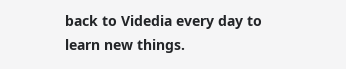back to Videdia every day to learn new things.